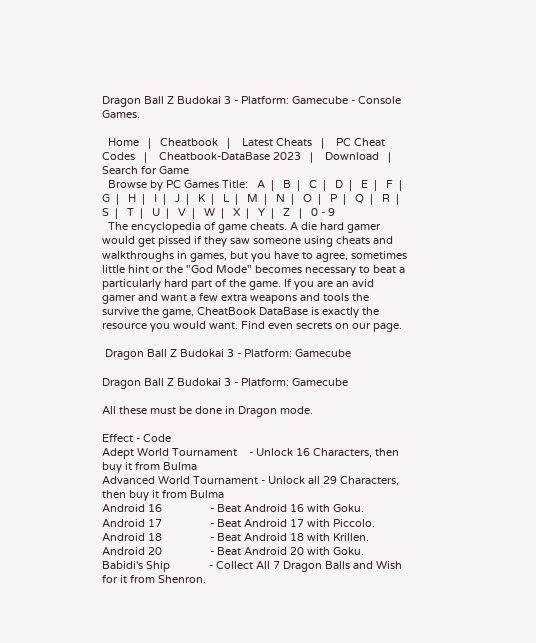Dragon Ball Z Budokai 3 - Platform: Gamecube - Console Games.

  Home   |   Cheatbook   |    Latest Cheats   |    PC Cheat Codes   |    Cheatbook-DataBase 2023   |    Download   |    Search for Game
  Browse by PC Games Title:   A  |   B  |   C  |   D  |   E  |   F  |   G  |   H  |   I  |   J  |   K  |   L  |   M  |   N  |   O  |   P  |   Q  |   R  |   S  |   T  |   U  |   V  |   W  |   X  |   Y  |   Z   |   0 - 9
  The encyclopedia of game cheats. A die hard gamer would get pissed if they saw someone using cheats and walkthroughs in games, but you have to agree, sometimes little hint or the "God Mode" becomes necessary to beat a particularly hard part of the game. If you are an avid gamer and want a few extra weapons and tools the survive the game, CheatBook DataBase is exactly the resource you would want. Find even secrets on our page.

 Dragon Ball Z Budokai 3 - Platform: Gamecube

Dragon Ball Z Budokai 3 - Platform: Gamecube

All these must be done in Dragon mode.

Effect - Code
Adept World Tournament    - Unlock 16 Characters, then buy it from Bulma
Advanced World Tournament - Unlock all 29 Characters, then buy it from Bulma
Android 16                - Beat Android 16 with Goku.
Android 17                - Beat Android 17 with Piccolo.
Android 18                - Beat Android 18 with Krillen.
Android 20                - Beat Android 20 with Goku.
Babidi's Ship             - Collect All 7 Dragon Balls and Wish for it from Shenron.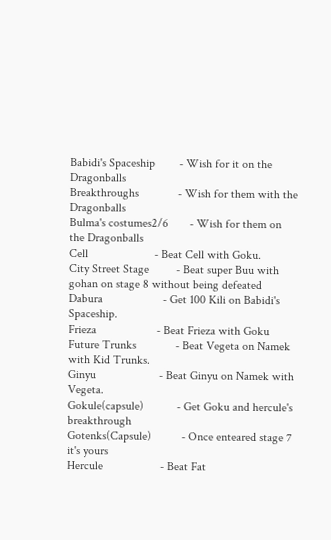Babidi's Spaceship        - Wish for it on the Dragonballs
Breakthroughs             - Wish for them with the Dragonballs
Bulma's costumes2/6       - Wish for them on the Dragonballs
Cell                      - Beat Cell with Goku.
City Street Stage         - Beat super Buu with gohan on stage 8 without being defeated
Dabura                    - Get 100 Kili on Babidi's Spaceship.
Frieza                    - Beat Frieza with Goku
Future Trunks             - Beat Vegeta on Namek with Kid Trunks.
Ginyu                     - Beat Ginyu on Namek with Vegeta.
Gokule(capsule)           - Get Goku and hercule's breakthrough
Gotenks(Capsule)          - Once enteared stage 7 it's yours
Hercule                   - Beat Fat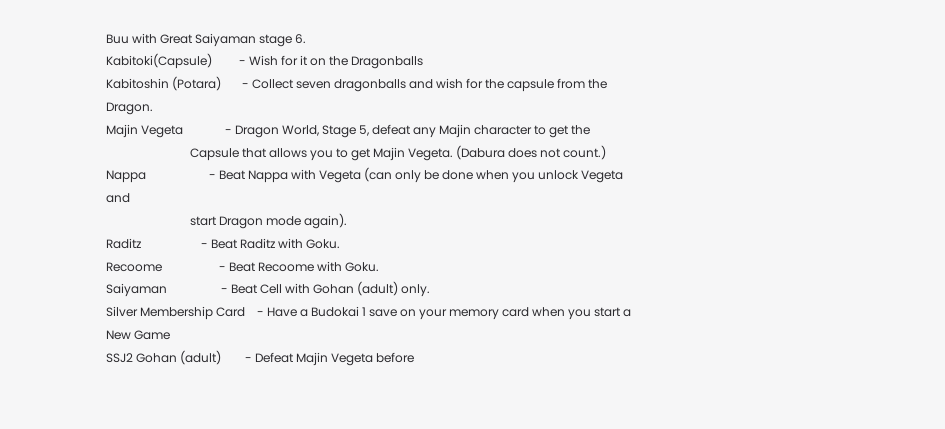Buu with Great Saiyaman stage 6.
Kabitoki(Capsule)         - Wish for it on the Dragonballs
Kabitoshin (Potara)       - Collect seven dragonballs and wish for the capsule from the Dragon.
Majin Vegeta              - Dragon World, Stage 5, defeat any Majin character to get the
                            Capsule that allows you to get Majin Vegeta. (Dabura does not count.)
Nappa                     - Beat Nappa with Vegeta (can only be done when you unlock Vegeta and
                            start Dragon mode again).
Raditz                    - Beat Raditz with Goku.
Recoome                   - Beat Recoome with Goku.
Saiyaman                  - Beat Cell with Gohan (adult) only.
Silver Membership Card    - Have a Budokai 1 save on your memory card when you start a New Game
SSJ2 Gohan (adult)        - Defeat Majin Vegeta before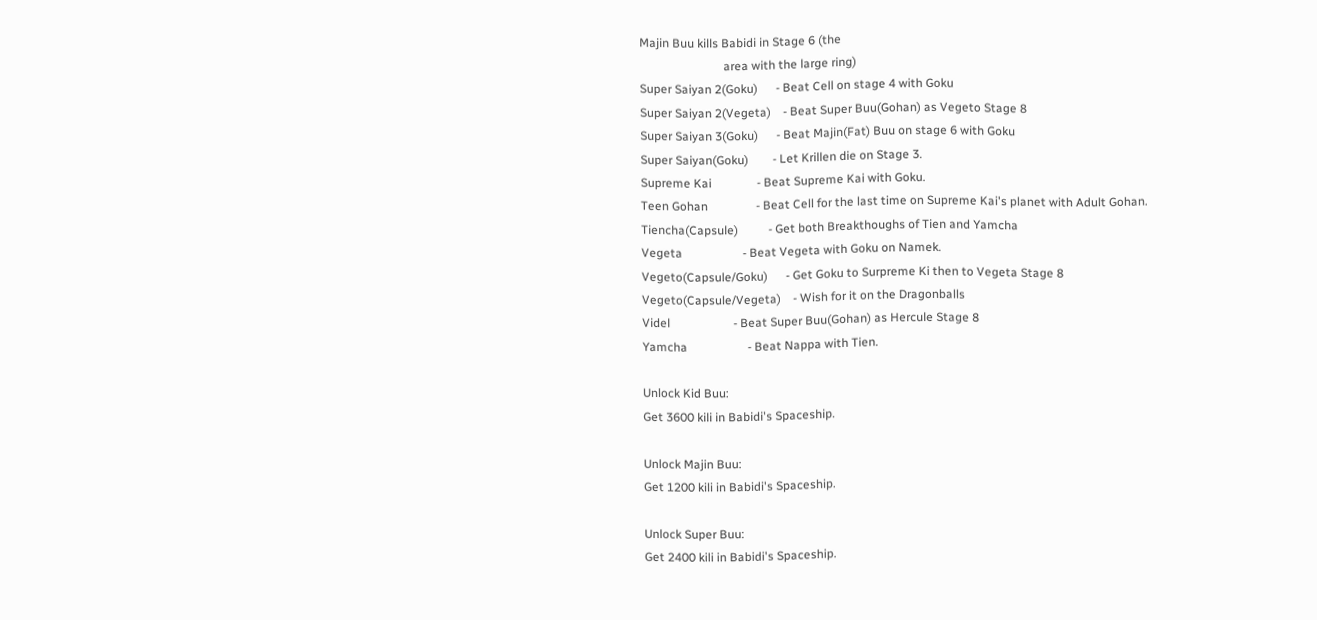Majin Buu kills Babidi in Stage 6 (the
                            area with the large ring)
Super Saiyan 2(Goku)      - Beat Cell on stage 4 with Goku
Super Saiyan 2(Vegeta)    - Beat Super Buu(Gohan) as Vegeto Stage 8
Super Saiyan 3(Goku)      - Beat Majin(Fat) Buu on stage 6 with Goku
Super Saiyan(Goku)        - Let Krillen die on Stage 3.
Supreme Kai               - Beat Supreme Kai with Goku.
Teen Gohan                - Beat Cell for the last time on Supreme Kai's planet with Adult Gohan.
Tiencha(Capsule)          - Get both Breakthoughs of Tien and Yamcha
Vegeta                    - Beat Vegeta with Goku on Namek.
Vegeto(Capsule/Goku)      - Get Goku to Surpreme Ki then to Vegeta Stage 8
Vegeto(Capsule/Vegeta)    - Wish for it on the Dragonballs
Videl                     - Beat Super Buu(Gohan) as Hercule Stage 8
Yamcha                    - Beat Nappa with Tien.

Unlock Kid Buu:
Get 3600 kili in Babidi's Spaceship.

Unlock Majin Buu:
Get 1200 kili in Babidi's Spaceship.

Unlock Super Buu:
Get 2400 kili in Babidi's Spaceship.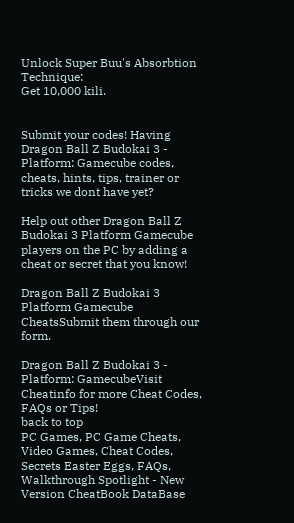Unlock Super Buu's Absorbtion Technique:
Get 10,000 kili.


Submit your codes! Having Dragon Ball Z Budokai 3 - Platform: Gamecube codes, cheats, hints, tips, trainer or tricks we dont have yet?

Help out other Dragon Ball Z Budokai 3 Platform Gamecube players on the PC by adding a cheat or secret that you know!

Dragon Ball Z Budokai 3  Platform Gamecube CheatsSubmit them through our form.

Dragon Ball Z Budokai 3 - Platform: GamecubeVisit Cheatinfo for more Cheat Codes, FAQs or Tips!
back to top
PC Games, PC Game Cheats, Video Games, Cheat Codes, Secrets Easter Eggs, FAQs, Walkthrough Spotlight - New Version CheatBook DataBase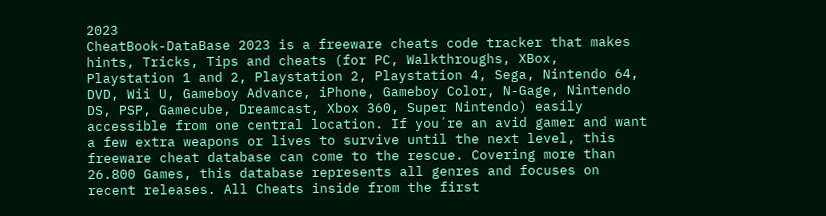2023
CheatBook-DataBase 2023 is a freeware cheats code tracker that makes hints, Tricks, Tips and cheats (for PC, Walkthroughs, XBox, Playstation 1 and 2, Playstation 2, Playstation 4, Sega, Nintendo 64, DVD, Wii U, Gameboy Advance, iPhone, Gameboy Color, N-Gage, Nintendo DS, PSP, Gamecube, Dreamcast, Xbox 360, Super Nintendo) easily accessible from one central location. If you´re an avid gamer and want a few extra weapons or lives to survive until the next level, this freeware cheat database can come to the rescue. Covering more than 26.800 Games, this database represents all genres and focuses on recent releases. All Cheats inside from the first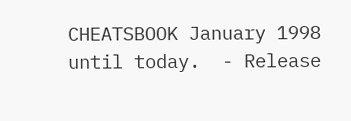CHEATSBOOK January 1998 until today.  - Release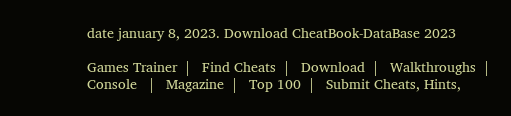date january 8, 2023. Download CheatBook-DataBase 2023

Games Trainer  |   Find Cheats  |   Download  |   Walkthroughs  |   Console   |   Magazine  |   Top 100  |   Submit Cheats, Hints,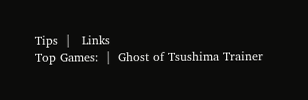Tips  |   Links
Top Games:  |  Ghost of Tsushima Trainer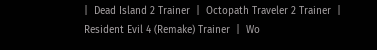|  Dead Island 2 Trainer  |  Octopath Traveler 2 Trainer  |  Resident Evil 4 (Remake) Trainer  |  Wo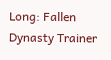Long: Fallen Dynasty Trainer